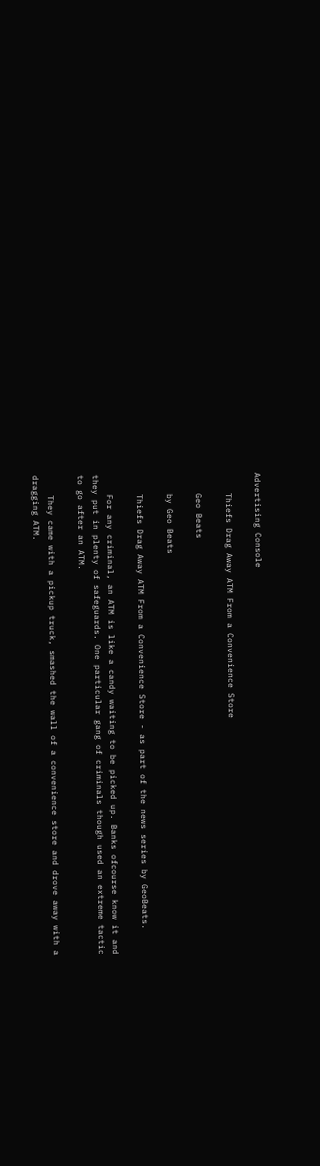Advertising Console

    Thiefs Drag Away ATM From a Convenience Store

    Geo Beats

    by Geo Beats

    Thiefs Drag Away ATM From a Convenience Store - as part of the news series by GeoBeats.

    For any criminal, an ATM is like a candy waiting to be picked up. Banks ofcourse know it and they put in plenty of safeguards. One particular gang of criminals though used an extreme tactic to go after an ATM.

    They came with a pickup truck, smashed the wall of a convenience store and drove away with a dragging ATM.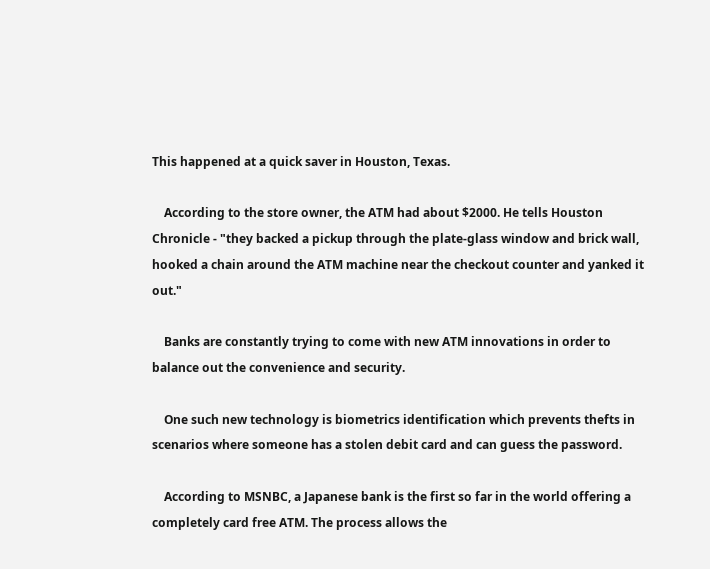This happened at a quick saver in Houston, Texas.

    According to the store owner, the ATM had about $2000. He tells Houston Chronicle - "they backed a pickup through the plate-glass window and brick wall, hooked a chain around the ATM machine near the checkout counter and yanked it out."

    Banks are constantly trying to come with new ATM innovations in order to balance out the convenience and security.

    One such new technology is biometrics identification which prevents thefts in scenarios where someone has a stolen debit card and can guess the password.

    According to MSNBC, a Japanese bank is the first so far in the world offering a completely card free ATM. The process allows the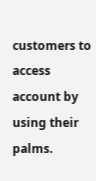customers to access account by using their palms.